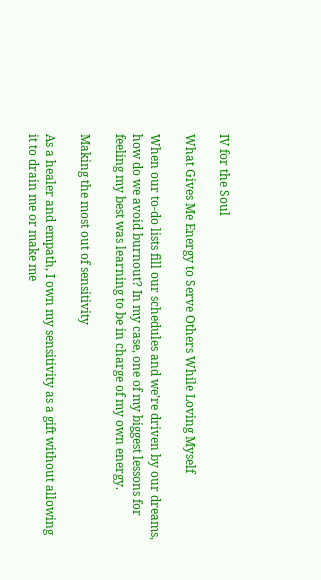IV for the Soul

What Gives Me Energy to Serve Others While Loving Myself

When our to-do lists fill our schedules and we’re driven by our dreams, how do we avoid burnout? In my case, one of my biggest lessons for feeling my best was learning to be in charge of my own energy.

Making the most out of sensitivity

As a healer and empath, I own my sensitivity as a gift without allowing it to drain me or make me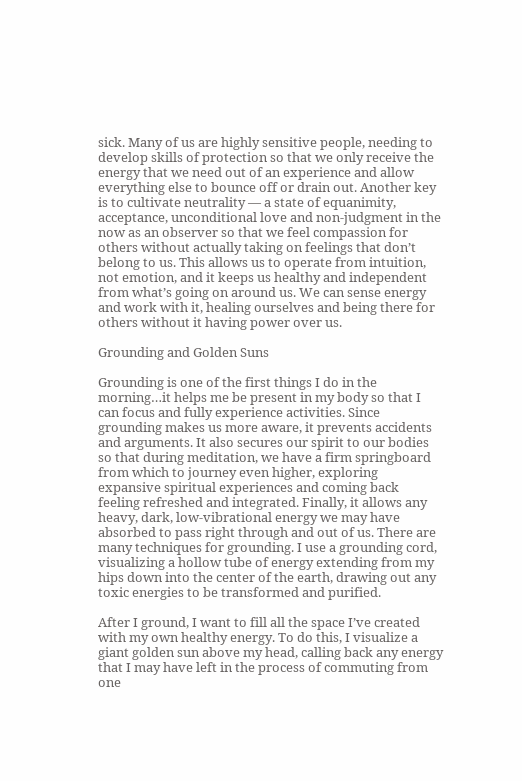sick. Many of us are highly sensitive people, needing to develop skills of protection so that we only receive the energy that we need out of an experience and allow everything else to bounce off or drain out. Another key is to cultivate neutrality — a state of equanimity, acceptance, unconditional love and non-judgment in the now as an observer so that we feel compassion for others without actually taking on feelings that don’t belong to us. This allows us to operate from intuition, not emotion, and it keeps us healthy and independent from what’s going on around us. We can sense energy and work with it, healing ourselves and being there for others without it having power over us.

Grounding and Golden Suns

Grounding is one of the first things I do in the morning…it helps me be present in my body so that I can focus and fully experience activities. Since grounding makes us more aware, it prevents accidents and arguments. It also secures our spirit to our bodies so that during meditation, we have a firm springboard from which to journey even higher, exploring expansive spiritual experiences and coming back feeling refreshed and integrated. Finally, it allows any heavy, dark, low-vibrational energy we may have absorbed to pass right through and out of us. There are many techniques for grounding. I use a grounding cord, visualizing a hollow tube of energy extending from my hips down into the center of the earth, drawing out any toxic energies to be transformed and purified.

After I ground, I want to fill all the space I’ve created with my own healthy energy. To do this, I visualize a giant golden sun above my head, calling back any energy that I may have left in the process of commuting from one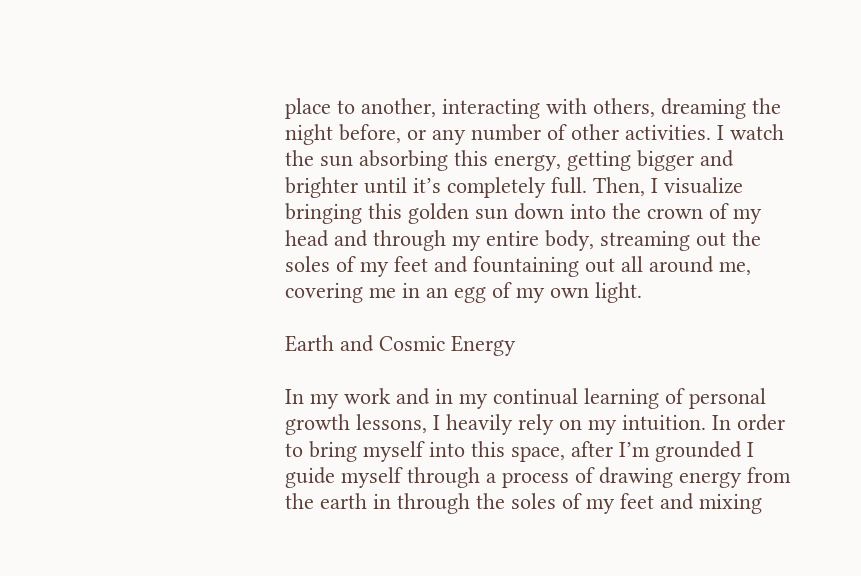place to another, interacting with others, dreaming the night before, or any number of other activities. I watch the sun absorbing this energy, getting bigger and brighter until it’s completely full. Then, I visualize bringing this golden sun down into the crown of my head and through my entire body, streaming out the soles of my feet and fountaining out all around me, covering me in an egg of my own light.

Earth and Cosmic Energy

In my work and in my continual learning of personal growth lessons, I heavily rely on my intuition. In order to bring myself into this space, after I’m grounded I guide myself through a process of drawing energy from the earth in through the soles of my feet and mixing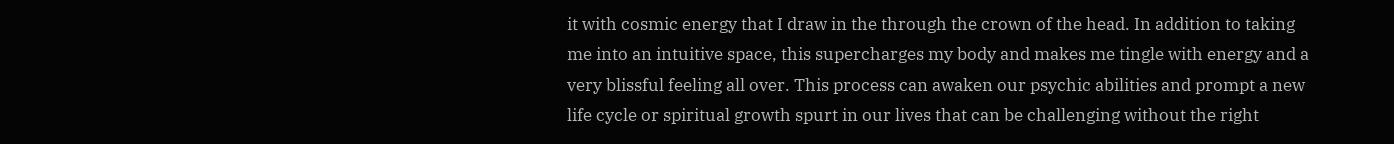it with cosmic energy that I draw in the through the crown of the head. In addition to taking me into an intuitive space, this supercharges my body and makes me tingle with energy and a very blissful feeling all over. This process can awaken our psychic abilities and prompt a new life cycle or spiritual growth spurt in our lives that can be challenging without the right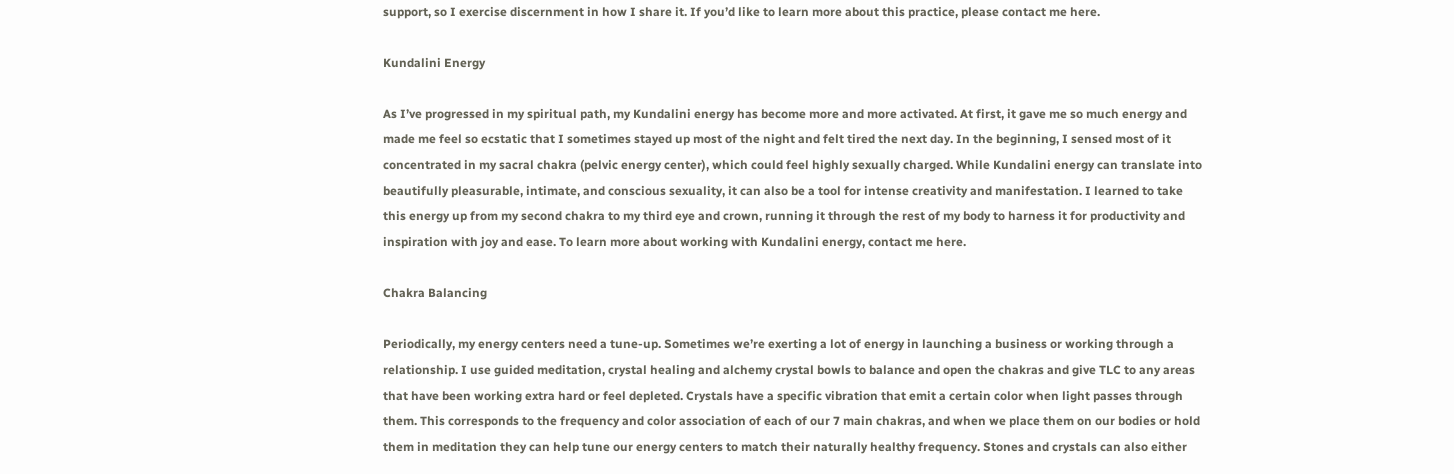support, so I exercise discernment in how I share it. If you’d like to learn more about this practice, please contact me here.

Kundalini Energy

As I’ve progressed in my spiritual path, my Kundalini energy has become more and more activated. At first, it gave me so much energy and made me feel so ecstatic that I sometimes stayed up most of the night and felt tired the next day. In the beginning, I sensed most of it concentrated in my sacral chakra (pelvic energy center), which could feel highly sexually charged. While Kundalini energy can translate into beautifully pleasurable, intimate, and conscious sexuality, it can also be a tool for intense creativity and manifestation. I learned to take this energy up from my second chakra to my third eye and crown, running it through the rest of my body to harness it for productivity and inspiration with joy and ease. To learn more about working with Kundalini energy, contact me here.

Chakra Balancing

Periodically, my energy centers need a tune-up. Sometimes we’re exerting a lot of energy in launching a business or working through a relationship. I use guided meditation, crystal healing and alchemy crystal bowls to balance and open the chakras and give TLC to any areas that have been working extra hard or feel depleted. Crystals have a specific vibration that emit a certain color when light passes through them. This corresponds to the frequency and color association of each of our 7 main chakras, and when we place them on our bodies or hold them in meditation they can help tune our energy centers to match their naturally healthy frequency. Stones and crystals can also either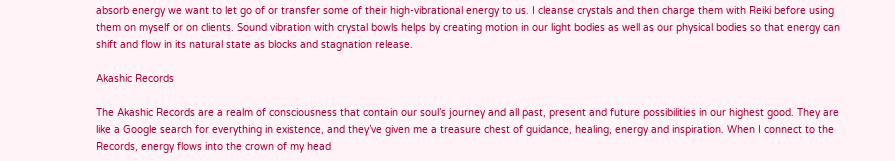absorb energy we want to let go of or transfer some of their high-vibrational energy to us. I cleanse crystals and then charge them with Reiki before using them on myself or on clients. Sound vibration with crystal bowls helps by creating motion in our light bodies as well as our physical bodies so that energy can shift and flow in its natural state as blocks and stagnation release.

Akashic Records

The Akashic Records are a realm of consciousness that contain our soul’s journey and all past, present and future possibilities in our highest good. They are like a Google search for everything in existence, and they’ve given me a treasure chest of guidance, healing, energy and inspiration. When I connect to the Records, energy flows into the crown of my head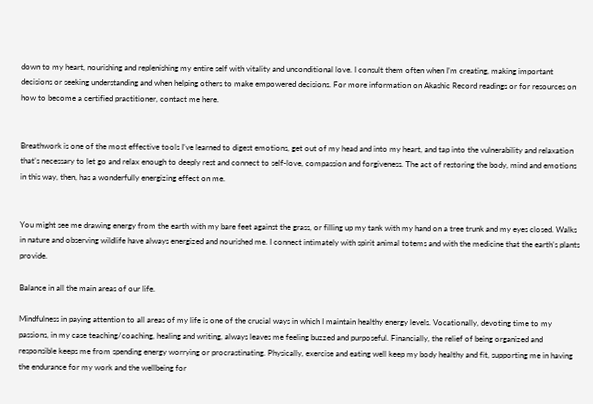down to my heart, nourishing and replenishing my entire self with vitality and unconditional love. I consult them often when I’m creating, making important decisions or seeking understanding and when helping others to make empowered decisions. For more information on Akashic Record readings or for resources on how to become a certified practitioner, contact me here.


Breathwork is one of the most effective tools I’ve learned to digest emotions, get out of my head and into my heart, and tap into the vulnerability and relaxation that’s necessary to let go and relax enough to deeply rest and connect to self-love, compassion and forgiveness. The act of restoring the body, mind and emotions in this way, then, has a wonderfully energizing effect on me.


You might see me drawing energy from the earth with my bare feet against the grass, or filling up my tank with my hand on a tree trunk and my eyes closed. Walks in nature and observing wildlife have always energized and nourished me. I connect intimately with spirit animal totems and with the medicine that the earth’s plants provide.

Balance in all the main areas of our life.

Mindfulness in paying attention to all areas of my life is one of the crucial ways in which I maintain healthy energy levels. Vocationally, devoting time to my passions, in my case teaching/coaching, healing and writing, always leaves me feeling buzzed and purposeful. Financially, the relief of being organized and responsible keeps me from spending energy worrying or procrastinating. Physically, exercise and eating well keep my body healthy and fit, supporting me in having the endurance for my work and the wellbeing for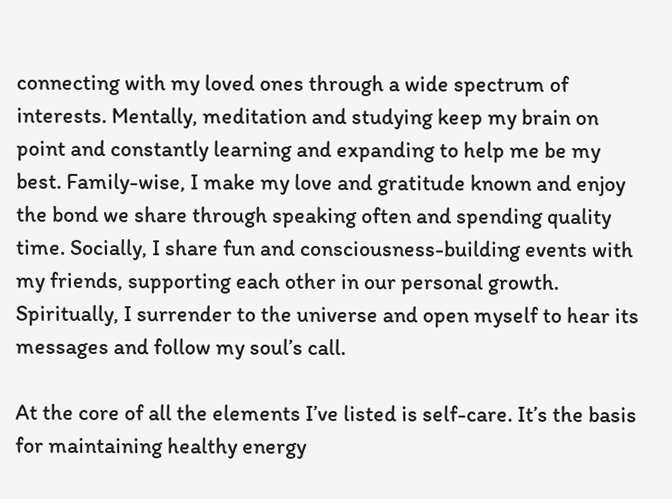connecting with my loved ones through a wide spectrum of interests. Mentally, meditation and studying keep my brain on point and constantly learning and expanding to help me be my best. Family-wise, I make my love and gratitude known and enjoy the bond we share through speaking often and spending quality time. Socially, I share fun and consciousness-building events with my friends, supporting each other in our personal growth. Spiritually, I surrender to the universe and open myself to hear its messages and follow my soul’s call.

At the core of all the elements I’ve listed is self-care. It’s the basis for maintaining healthy energy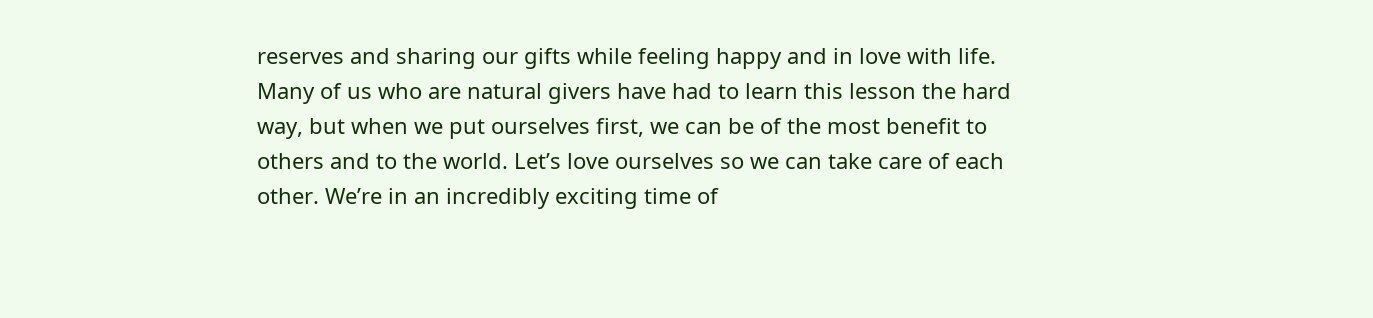reserves and sharing our gifts while feeling happy and in love with life. Many of us who are natural givers have had to learn this lesson the hard way, but when we put ourselves first, we can be of the most benefit to others and to the world. Let’s love ourselves so we can take care of each other. We’re in an incredibly exciting time of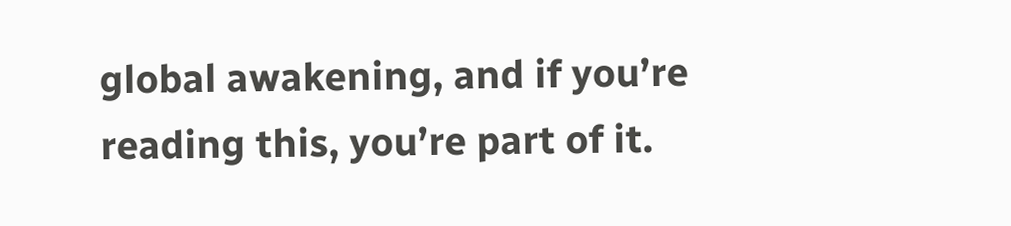global awakening, and if you’re reading this, you’re part of it.